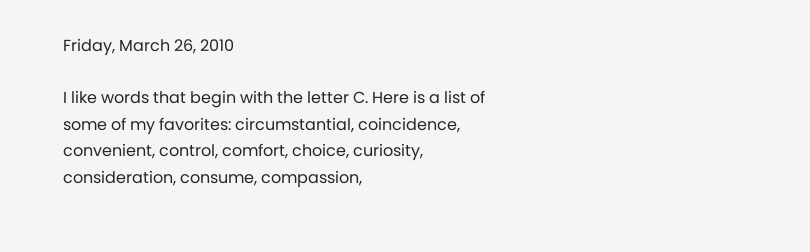Friday, March 26, 2010

I like words that begin with the letter C. Here is a list of some of my favorites: circumstantial, coincidence, convenient, control, comfort, choice, curiosity, consideration, consume, compassion,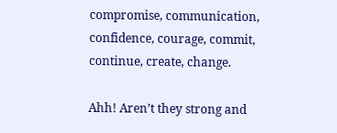compromise, communication, confidence, courage, commit, continue, create, change.

Ahh! Aren’t they strong and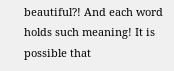beautiful?! And each word holds such meaning! It is possible that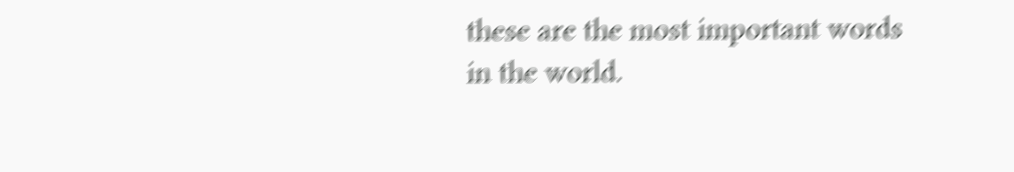these are the most important words in the world.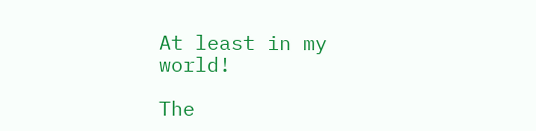At least in my world!

The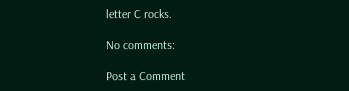letter C rocks.

No comments:

Post a Comment